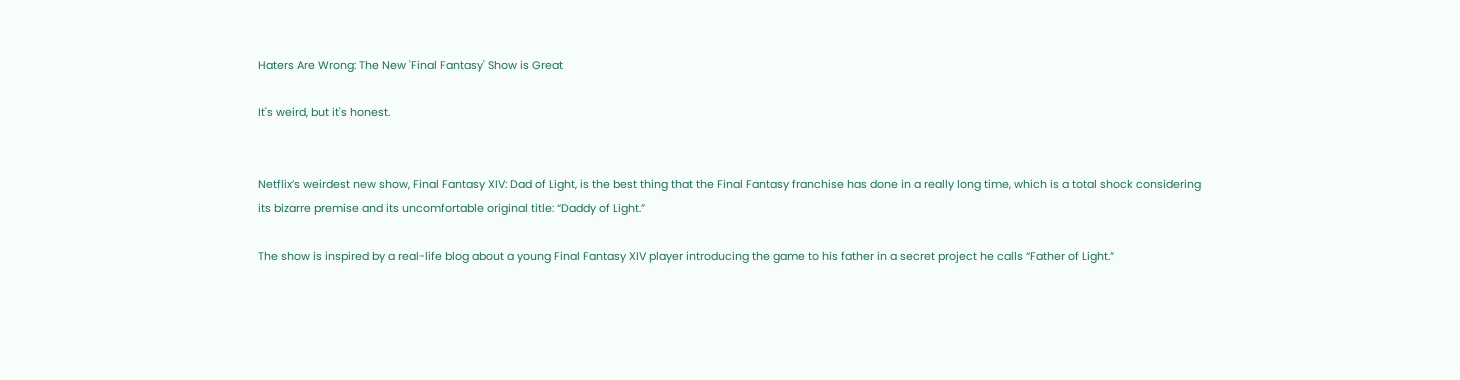Haters Are Wrong: The New 'Final Fantasy' Show is Great

It's weird, but it's honest.


Netflix’s weirdest new show, Final Fantasy XIV: Dad of Light, is the best thing that the Final Fantasy franchise has done in a really long time, which is a total shock considering its bizarre premise and its uncomfortable original title: “Daddy of Light.”

The show is inspired by a real-life blog about a young Final Fantasy XIV player introducing the game to his father in a secret project he calls “Father of Light.”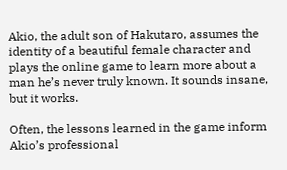Akio, the adult son of Hakutaro, assumes the identity of a beautiful female character and plays the online game to learn more about a man he’s never truly known. It sounds insane, but it works.

Often, the lessons learned in the game inform Akio’s professional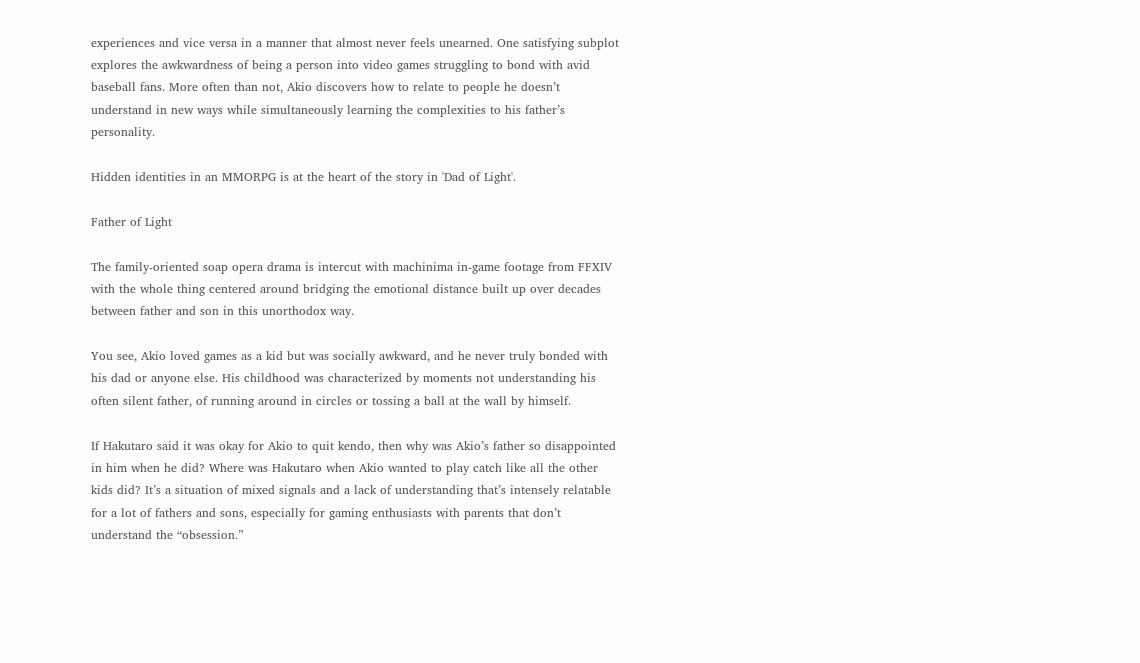experiences and vice versa in a manner that almost never feels unearned. One satisfying subplot explores the awkwardness of being a person into video games struggling to bond with avid baseball fans. More often than not, Akio discovers how to relate to people he doesn’t understand in new ways while simultaneously learning the complexities to his father’s personality.

Hidden identities in an MMORPG is at the heart of the story in 'Dad of Light'.

Father of Light

The family-oriented soap opera drama is intercut with machinima in-game footage from FFXIV with the whole thing centered around bridging the emotional distance built up over decades between father and son in this unorthodox way.

You see, Akio loved games as a kid but was socially awkward, and he never truly bonded with his dad or anyone else. His childhood was characterized by moments not understanding his often silent father, of running around in circles or tossing a ball at the wall by himself.

If Hakutaro said it was okay for Akio to quit kendo, then why was Akio’s father so disappointed in him when he did? Where was Hakutaro when Akio wanted to play catch like all the other kids did? It’s a situation of mixed signals and a lack of understanding that’s intensely relatable for a lot of fathers and sons, especially for gaming enthusiasts with parents that don’t understand the “obsession.”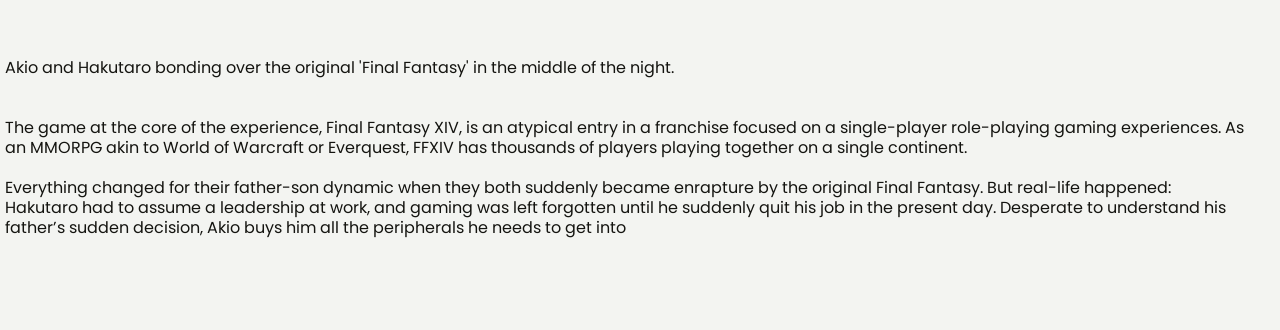Akio and Hakutaro bonding over the original 'Final Fantasy' in the middle of the night.


The game at the core of the experience, Final Fantasy XIV, is an atypical entry in a franchise focused on a single-player role-playing gaming experiences. As an MMORPG akin to World of Warcraft or Everquest, FFXIV has thousands of players playing together on a single continent.

Everything changed for their father-son dynamic when they both suddenly became enrapture by the original Final Fantasy. But real-life happened: Hakutaro had to assume a leadership at work, and gaming was left forgotten until he suddenly quit his job in the present day. Desperate to understand his father’s sudden decision, Akio buys him all the peripherals he needs to get into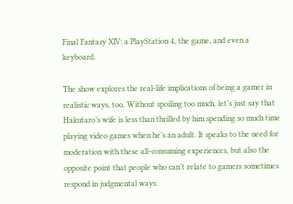Final Fantasy XIV: a PlayStation 4, the game, and even a keyboard.

The show explores the real-life implications of being a gamer in realistic ways, too. Without spoiling too much, let’s just say that Hakutaro’s wife is less than thrilled by him spending so much time playing video games when he’s an adult. It speaks to the need for moderation with these all-consuming experiences, but also the opposite point that people who can’t relate to gamers sometimes respond in judgmental ways.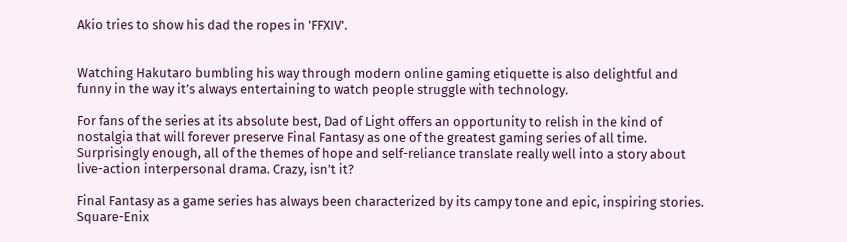Akio tries to show his dad the ropes in 'FFXIV'.


Watching Hakutaro bumbling his way through modern online gaming etiquette is also delightful and funny in the way it’s always entertaining to watch people struggle with technology.

For fans of the series at its absolute best, Dad of Light offers an opportunity to relish in the kind of nostalgia that will forever preserve Final Fantasy as one of the greatest gaming series of all time. Surprisingly enough, all of the themes of hope and self-reliance translate really well into a story about live-action interpersonal drama. Crazy, isn’t it?

Final Fantasy as a game series has always been characterized by its campy tone and epic, inspiring stories. Square-Enix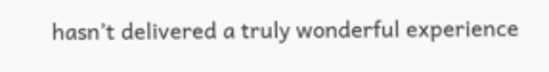hasn’t delivered a truly wonderful experience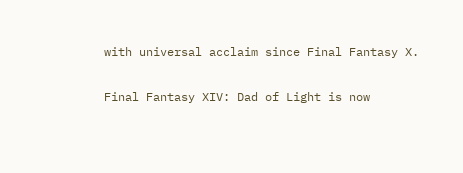with universal acclaim since Final Fantasy X.

Final Fantasy XIV: Dad of Light is now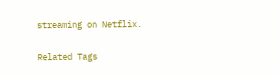streaming on Netflix.

Related Tags